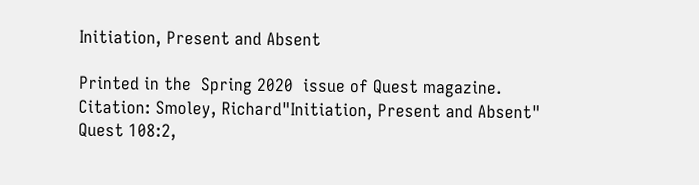Initiation, Present and Absent

Printed in the  Spring 2020  issue of Quest magazine.
Citation: Smoley, Richard"Initiation, Present and Absent" Quest 108:2,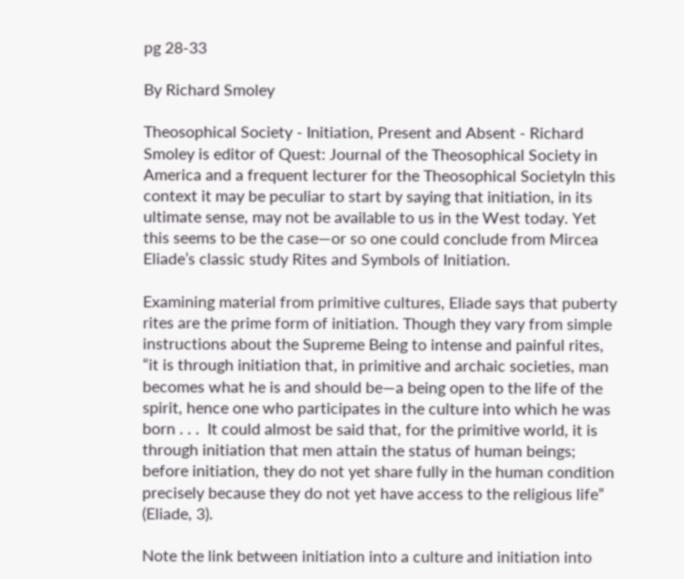pg 28-33

By Richard Smoley

Theosophical Society - Initiation, Present and Absent - Richard Smoley is editor of Quest: Journal of the Theosophical Society in America and a frequent lecturer for the Theosophical SocietyIn this context it may be peculiar to start by saying that initiation, in its ultimate sense, may not be available to us in the West today. Yet this seems to be the case—or so one could conclude from Mircea Eliade’s classic study Rites and Symbols of Initiation.

Examining material from primitive cultures, Eliade says that puberty rites are the prime form of initiation. Though they vary from simple instructions about the Supreme Being to intense and painful rites, “it is through initiation that, in primitive and archaic societies, man becomes what he is and should be—a being open to the life of the spirit, hence one who participates in the culture into which he was born . . .  It could almost be said that, for the primitive world, it is through initiation that men attain the status of human beings; before initiation, they do not yet share fully in the human condition precisely because they do not yet have access to the religious life” (Eliade, 3).

Note the link between initiation into a culture and initiation into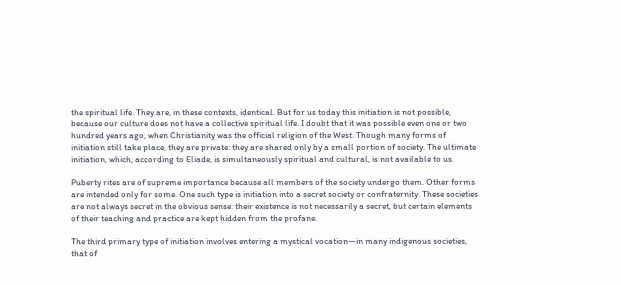the spiritual life. They are, in these contexts, identical. But for us today this initiation is not possible, because our culture does not have a collective spiritual life. I doubt that it was possible even one or two hundred years ago, when Christianity was the official religion of the West. Though many forms of initiation still take place, they are private: they are shared only by a small portion of society. The ultimate initiation, which, according to Eliade, is simultaneously spiritual and cultural, is not available to us.

Puberty rites are of supreme importance because all members of the society undergo them. Other forms are intended only for some. One such type is initiation into a secret society or confraternity. These societies are not always secret in the obvious sense: their existence is not necessarily a secret, but certain elements of their teaching and practice are kept hidden from the profane.

The third primary type of initiation involves entering a mystical vocation—in many indigenous societies, that of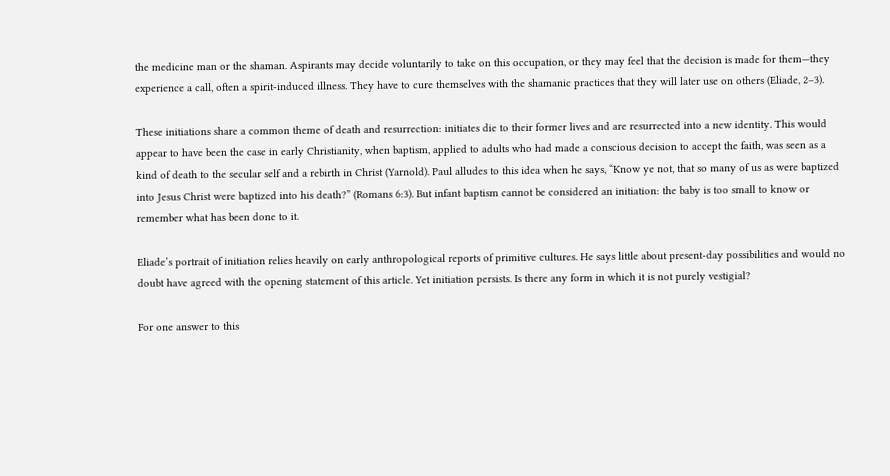the medicine man or the shaman. Aspirants may decide voluntarily to take on this occupation, or they may feel that the decision is made for them—they experience a call, often a spirit-induced illness. They have to cure themselves with the shamanic practices that they will later use on others (Eliade, 2–3).

These initiations share a common theme of death and resurrection: initiates die to their former lives and are resurrected into a new identity. This would appear to have been the case in early Christianity, when baptism, applied to adults who had made a conscious decision to accept the faith, was seen as a kind of death to the secular self and a rebirth in Christ (Yarnold). Paul alludes to this idea when he says, “Know ye not, that so many of us as were baptized into Jesus Christ were baptized into his death?” (Romans 6:3). But infant baptism cannot be considered an initiation: the baby is too small to know or remember what has been done to it.

Eliade’s portrait of initiation relies heavily on early anthropological reports of primitive cultures. He says little about present-day possibilities and would no doubt have agreed with the opening statement of this article. Yet initiation persists. Is there any form in which it is not purely vestigial?

For one answer to this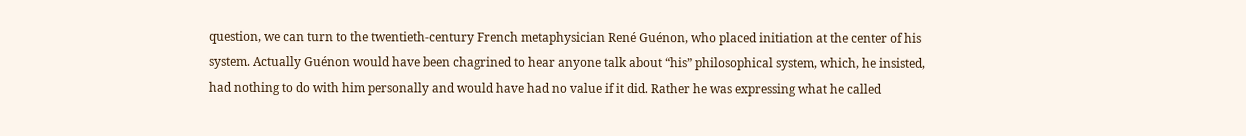question, we can turn to the twentieth-century French metaphysician René Guénon, who placed initiation at the center of his system. Actually Guénon would have been chagrined to hear anyone talk about “his” philosophical system, which, he insisted, had nothing to do with him personally and would have had no value if it did. Rather he was expressing what he called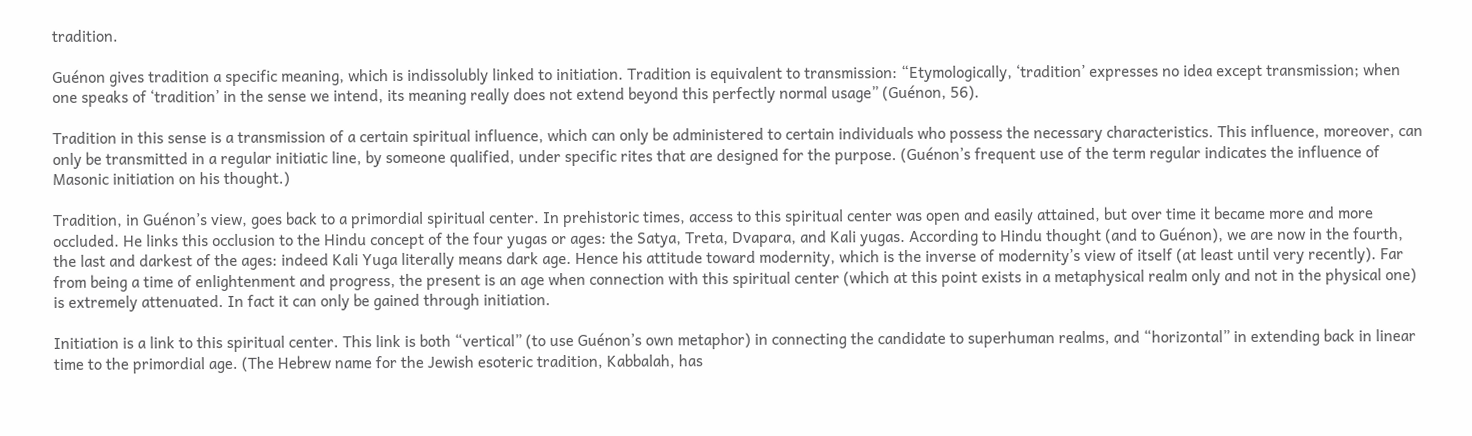tradition.

Guénon gives tradition a specific meaning, which is indissolubly linked to initiation. Tradition is equivalent to transmission: “Etymologically, ‘tradition’ expresses no idea except transmission; when one speaks of ‘tradition’ in the sense we intend, its meaning really does not extend beyond this perfectly normal usage” (Guénon, 56).

Tradition in this sense is a transmission of a certain spiritual influence, which can only be administered to certain individuals who possess the necessary characteristics. This influence, moreover, can only be transmitted in a regular initiatic line, by someone qualified, under specific rites that are designed for the purpose. (Guénon’s frequent use of the term regular indicates the influence of Masonic initiation on his thought.)

Tradition, in Guénon’s view, goes back to a primordial spiritual center. In prehistoric times, access to this spiritual center was open and easily attained, but over time it became more and more occluded. He links this occlusion to the Hindu concept of the four yugas or ages: the Satya, Treta, Dvapara, and Kali yugas. According to Hindu thought (and to Guénon), we are now in the fourth, the last and darkest of the ages: indeed Kali Yuga literally means dark age. Hence his attitude toward modernity, which is the inverse of modernity’s view of itself (at least until very recently). Far from being a time of enlightenment and progress, the present is an age when connection with this spiritual center (which at this point exists in a metaphysical realm only and not in the physical one) is extremely attenuated. In fact it can only be gained through initiation.

Initiation is a link to this spiritual center. This link is both “vertical” (to use Guénon’s own metaphor) in connecting the candidate to superhuman realms, and “horizontal” in extending back in linear time to the primordial age. (The Hebrew name for the Jewish esoteric tradition, Kabbalah, has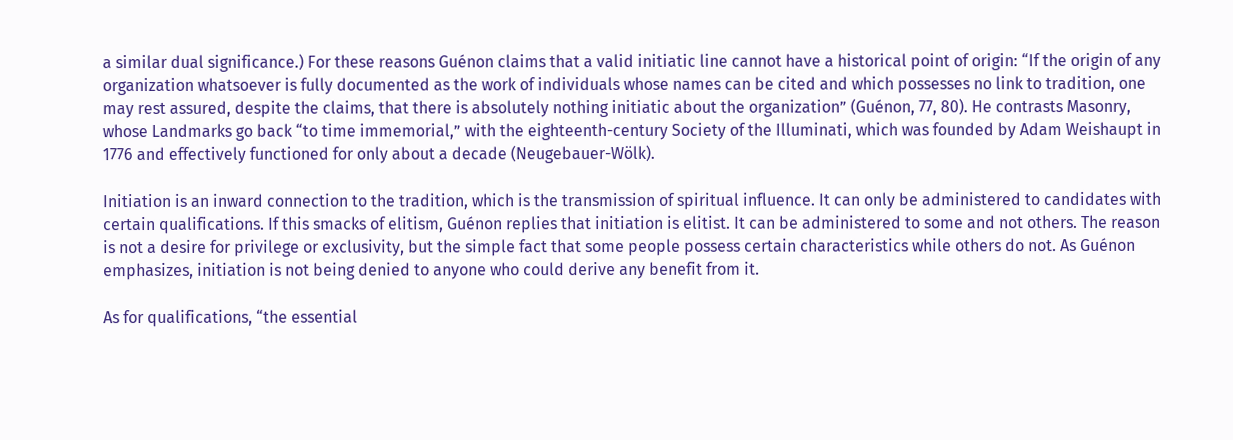a similar dual significance.) For these reasons Guénon claims that a valid initiatic line cannot have a historical point of origin: “If the origin of any organization whatsoever is fully documented as the work of individuals whose names can be cited and which possesses no link to tradition, one may rest assured, despite the claims, that there is absolutely nothing initiatic about the organization” (Guénon, 77, 80). He contrasts Masonry, whose Landmarks go back “to time immemorial,” with the eighteenth-century Society of the Illuminati, which was founded by Adam Weishaupt in 1776 and effectively functioned for only about a decade (Neugebauer-Wölk).

Initiation is an inward connection to the tradition, which is the transmission of spiritual influence. It can only be administered to candidates with certain qualifications. If this smacks of elitism, Guénon replies that initiation is elitist. It can be administered to some and not others. The reason is not a desire for privilege or exclusivity, but the simple fact that some people possess certain characteristics while others do not. As Guénon emphasizes, initiation is not being denied to anyone who could derive any benefit from it.

As for qualifications, “the essential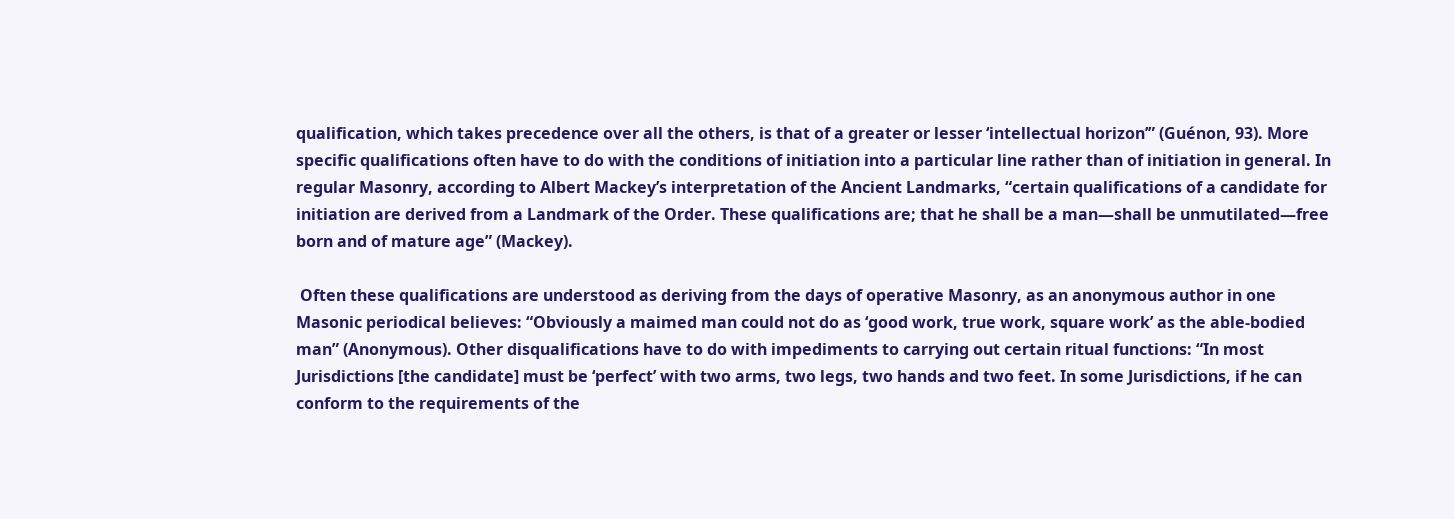qualification, which takes precedence over all the others, is that of a greater or lesser ‘intellectual horizon’” (Guénon, 93). More specific qualifications often have to do with the conditions of initiation into a particular line rather than of initiation in general. In regular Masonry, according to Albert Mackey’s interpretation of the Ancient Landmarks, “certain qualifications of a candidate for initiation are derived from a Landmark of the Order. These qualifications are; that he shall be a man—shall be unmutilated—free born and of mature age” (Mackey).

 Often these qualifications are understood as deriving from the days of operative Masonry, as an anonymous author in one Masonic periodical believes: “Obviously a maimed man could not do as ‘good work, true work, square work’ as the able-bodied man” (Anonymous). Other disqualifications have to do with impediments to carrying out certain ritual functions: “In most Jurisdictions [the candidate] must be ‘perfect’ with two arms, two legs, two hands and two feet. In some Jurisdictions, if he can conform to the requirements of the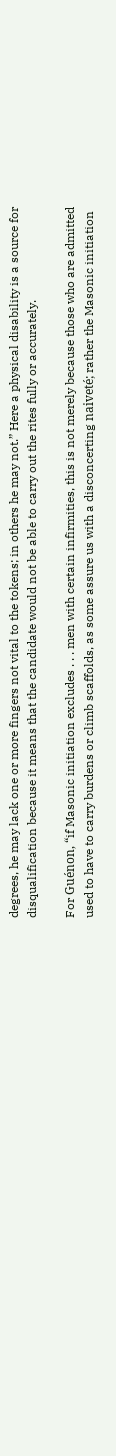degrees, he may lack one or more fingers not vital to the tokens; in others he may not.” Here a physical disability is a source for disqualification because it means that the candidate would not be able to carry out the rites fully or accurately.

For Guénon, “if Masonic initiation excludes . . . men with certain infirmities, this is not merely because those who are admitted used to have to carry burdens or climb scaffolds, as some assure us with a disconcerting naiveté; rather the Masonic initiation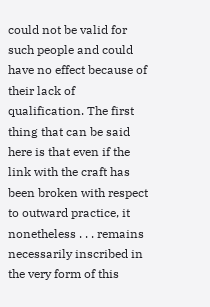could not be valid for such people and could have no effect because of their lack of qualification. The first thing that can be said here is that even if the link with the craft has been broken with respect to outward practice, it nonetheless . . . remains necessarily inscribed in the very form of this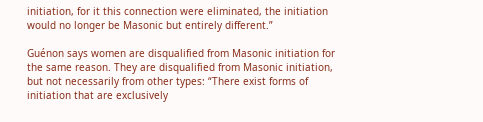initiation, for it this connection were eliminated, the initiation would no longer be Masonic but entirely different.”

Guénon says women are disqualified from Masonic initiation for the same reason. They are disqualified from Masonic initiation, but not necessarily from other types: “There exist forms of initiation that are exclusively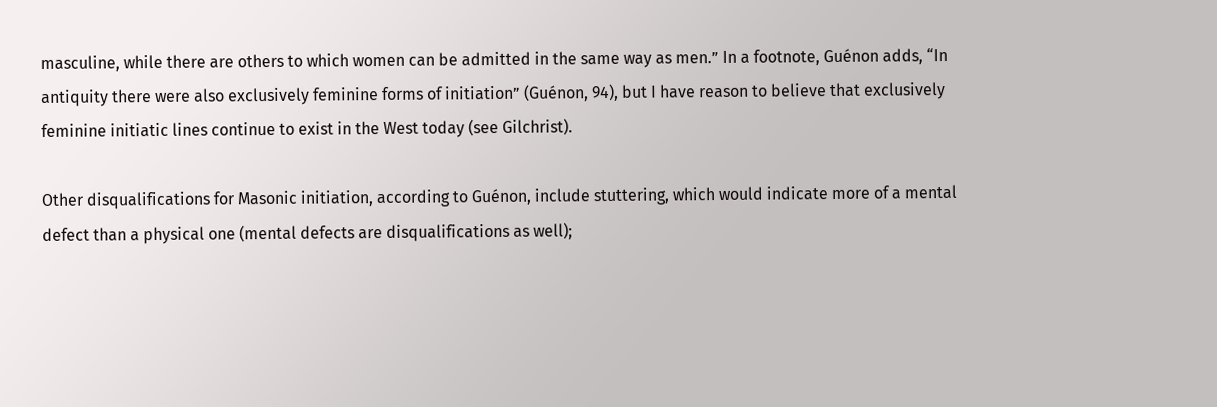masculine, while there are others to which women can be admitted in the same way as men.” In a footnote, Guénon adds, “In antiquity there were also exclusively feminine forms of initiation” (Guénon, 94), but I have reason to believe that exclusively feminine initiatic lines continue to exist in the West today (see Gilchrist).

Other disqualifications for Masonic initiation, according to Guénon, include stuttering, which would indicate more of a mental defect than a physical one (mental defects are disqualifications as well);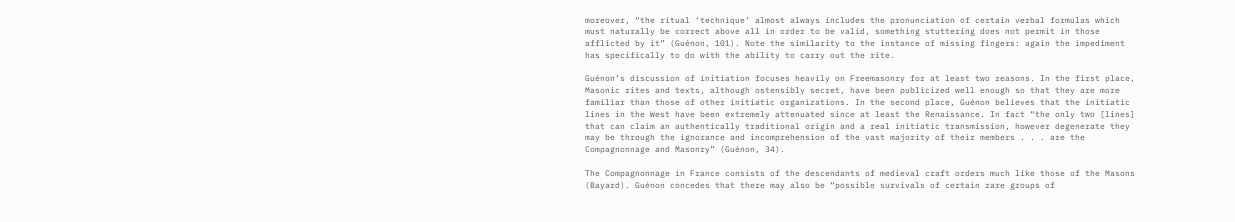moreover, “the ritual ‘technique’ almost always includes the pronunciation of certain verbal formulas which must naturally be correct above all in order to be valid, something stuttering does not permit in those afflicted by it” (Guénon, 101). Note the similarity to the instance of missing fingers: again the impediment has specifically to do with the ability to carry out the rite.

Guénon’s discussion of initiation focuses heavily on Freemasonry for at least two reasons. In the first place, Masonic rites and texts, although ostensibly secret, have been publicized well enough so that they are more familiar than those of other initiatic organizations. In the second place, Guénon believes that the initiatic lines in the West have been extremely attenuated since at least the Renaissance. In fact “the only two [lines] that can claim an authentically traditional origin and a real initiatic transmission, however degenerate they may be through the ignorance and incomprehension of the vast majority of their members . . . are the Compagnonnage and Masonry” (Guénon, 34).

The Compagnonnage in France consists of the descendants of medieval craft orders much like those of the Masons (Bayard). Guénon concedes that there may also be “possible survivals of certain rare groups of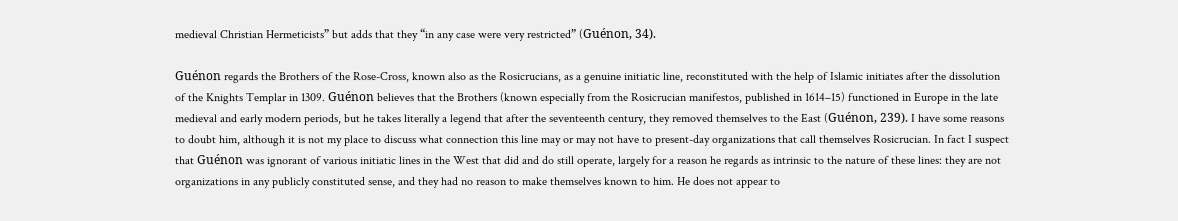medieval Christian Hermeticists” but adds that they “in any case were very restricted” (Guénon, 34).

Guénon regards the Brothers of the Rose-Cross, known also as the Rosicrucians, as a genuine initiatic line, reconstituted with the help of Islamic initiates after the dissolution of the Knights Templar in 1309. Guénon believes that the Brothers (known especially from the Rosicrucian manifestos, published in 1614–15) functioned in Europe in the late medieval and early modern periods, but he takes literally a legend that after the seventeenth century, they removed themselves to the East (Guénon, 239). I have some reasons to doubt him, although it is not my place to discuss what connection this line may or may not have to present-day organizations that call themselves Rosicrucian. In fact I suspect that Guénon was ignorant of various initiatic lines in the West that did and do still operate, largely for a reason he regards as intrinsic to the nature of these lines: they are not organizations in any publicly constituted sense, and they had no reason to make themselves known to him. He does not appear to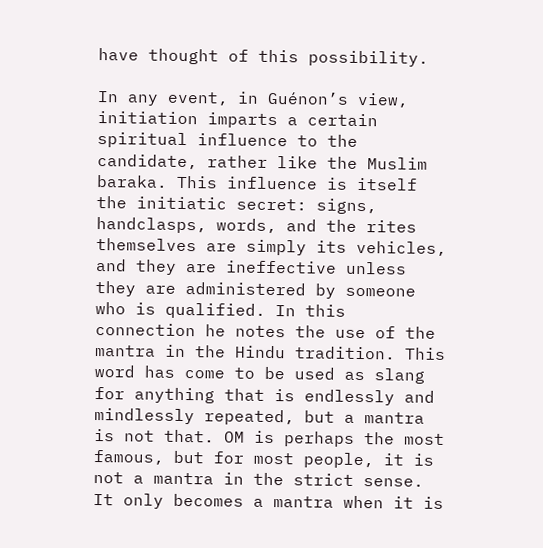have thought of this possibility.

In any event, in Guénon’s view, initiation imparts a certain spiritual influence to the candidate, rather like the Muslim baraka. This influence is itself the initiatic secret: signs, handclasps, words, and the rites themselves are simply its vehicles, and they are ineffective unless they are administered by someone who is qualified. In this connection he notes the use of the mantra in the Hindu tradition. This word has come to be used as slang for anything that is endlessly and mindlessly repeated, but a mantra is not that. OM is perhaps the most famous, but for most people, it is not a mantra in the strict sense. It only becomes a mantra when it is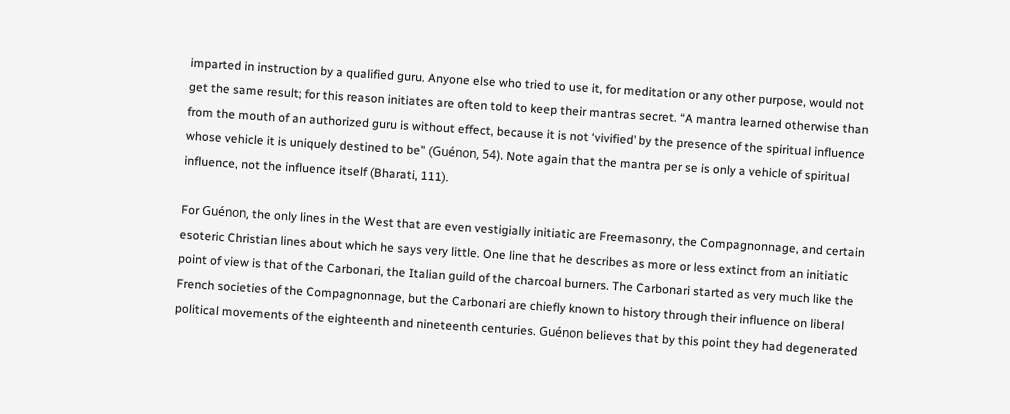imparted in instruction by a qualified guru. Anyone else who tried to use it, for meditation or any other purpose, would not get the same result; for this reason initiates are often told to keep their mantras secret. “A mantra learned otherwise than from the mouth of an authorized guru is without effect, because it is not ‘vivified’ by the presence of the spiritual influence whose vehicle it is uniquely destined to be” (Guénon, 54). Note again that the mantra per se is only a vehicle of spiritual influence, not the influence itself (Bharati, 111).

For Guénon, the only lines in the West that are even vestigially initiatic are Freemasonry, the Compagnonnage, and certain esoteric Christian lines about which he says very little. One line that he describes as more or less extinct from an initiatic point of view is that of the Carbonari, the Italian guild of the charcoal burners. The Carbonari started as very much like the French societies of the Compagnonnage, but the Carbonari are chiefly known to history through their influence on liberal political movements of the eighteenth and nineteenth centuries. Guénon believes that by this point they had degenerated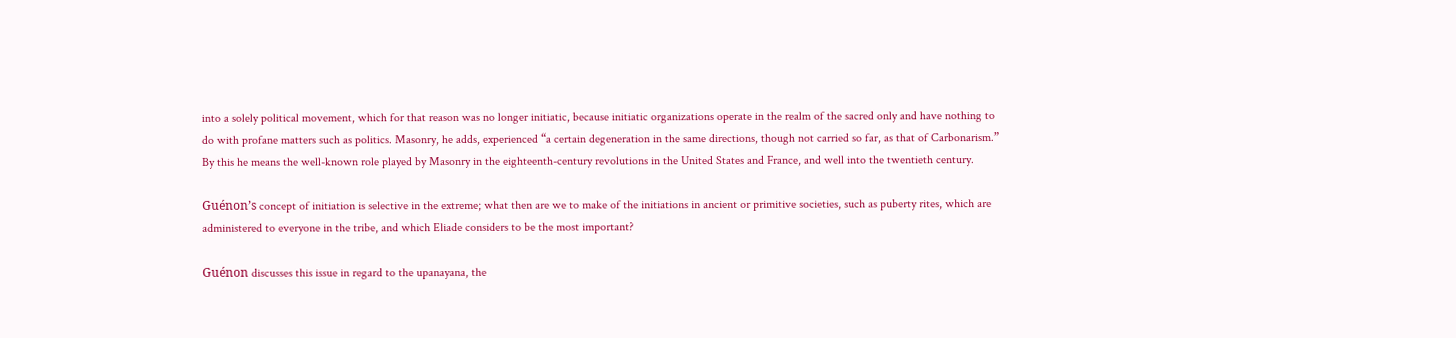into a solely political movement, which for that reason was no longer initiatic, because initiatic organizations operate in the realm of the sacred only and have nothing to do with profane matters such as politics. Masonry, he adds, experienced “a certain degeneration in the same directions, though not carried so far, as that of Carbonarism.” By this he means the well-known role played by Masonry in the eighteenth-century revolutions in the United States and France, and well into the twentieth century.

Guénon’s concept of initiation is selective in the extreme; what then are we to make of the initiations in ancient or primitive societies, such as puberty rites, which are administered to everyone in the tribe, and which Eliade considers to be the most important?

Guénon discusses this issue in regard to the upanayana, the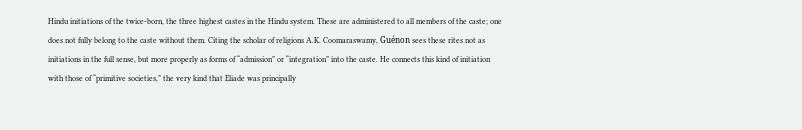Hindu initiations of the twice-born, the three highest castes in the Hindu system. These are administered to all members of the caste; one does not fully belong to the caste without them. Citing the scholar of religions A.K. Coomaraswamy, Guénon sees these rites not as initiations in the full sense, but more properly as forms of “admission” or “integration” into the caste. He connects this kind of initiation with those of “primitive societies,” the very kind that Eliade was principally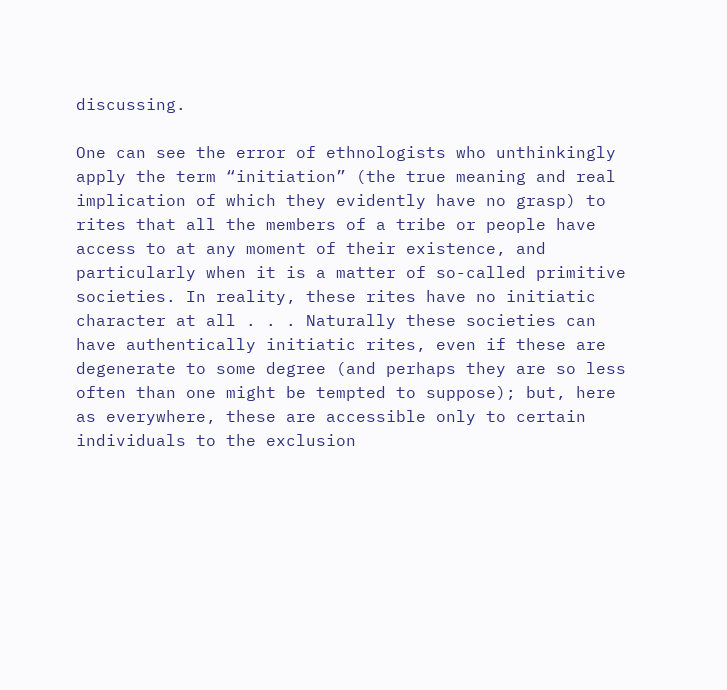discussing.

One can see the error of ethnologists who unthinkingly apply the term “initiation” (the true meaning and real implication of which they evidently have no grasp) to rites that all the members of a tribe or people have access to at any moment of their existence, and particularly when it is a matter of so-called primitive societies. In reality, these rites have no initiatic character at all . . . Naturally these societies can have authentically initiatic rites, even if these are degenerate to some degree (and perhaps they are so less often than one might be tempted to suppose); but, here as everywhere, these are accessible only to certain individuals to the exclusion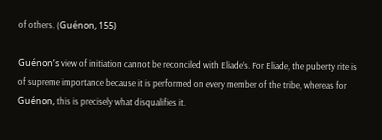of others. (Guénon, 155)

Guénon’s view of initiation cannot be reconciled with Eliade’s. For Eliade, the puberty rite is of supreme importance because it is performed on every member of the tribe, whereas for Guénon, this is precisely what disqualifies it.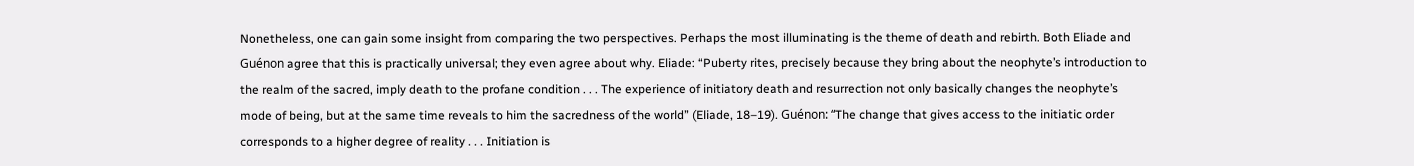Nonetheless, one can gain some insight from comparing the two perspectives. Perhaps the most illuminating is the theme of death and rebirth. Both Eliade and Guénon agree that this is practically universal; they even agree about why. Eliade: “Puberty rites, precisely because they bring about the neophyte’s introduction to the realm of the sacred, imply death to the profane condition . . . The experience of initiatory death and resurrection not only basically changes the neophyte’s mode of being, but at the same time reveals to him the sacredness of the world” (Eliade, 18–19). Guénon: “The change that gives access to the initiatic order corresponds to a higher degree of reality . . . Initiation is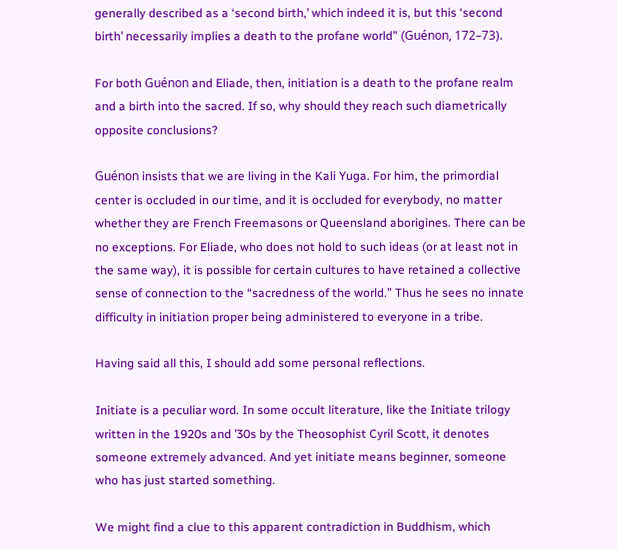generally described as a ‘second birth,’ which indeed it is, but this ‘second birth’ necessarily implies a death to the profane world” (Guénon, 172–73).

For both Guénon and Eliade, then, initiation is a death to the profane realm and a birth into the sacred. If so, why should they reach such diametrically opposite conclusions?

Guénon insists that we are living in the Kali Yuga. For him, the primordial center is occluded in our time, and it is occluded for everybody, no matter whether they are French Freemasons or Queensland aborigines. There can be no exceptions. For Eliade, who does not hold to such ideas (or at least not in the same way), it is possible for certain cultures to have retained a collective sense of connection to the “sacredness of the world.” Thus he sees no innate difficulty in initiation proper being administered to everyone in a tribe.

Having said all this, I should add some personal reflections.

Initiate is a peculiar word. In some occult literature, like the Initiate trilogy written in the 1920s and ’30s by the Theosophist Cyril Scott, it denotes someone extremely advanced. And yet initiate means beginner, someone who has just started something.

We might find a clue to this apparent contradiction in Buddhism, which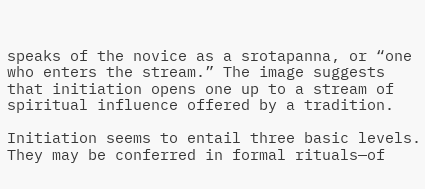speaks of the novice as a srotapanna, or “one who enters the stream.” The image suggests that initiation opens one up to a stream of spiritual influence offered by a tradition.

Initiation seems to entail three basic levels. They may be conferred in formal rituals—of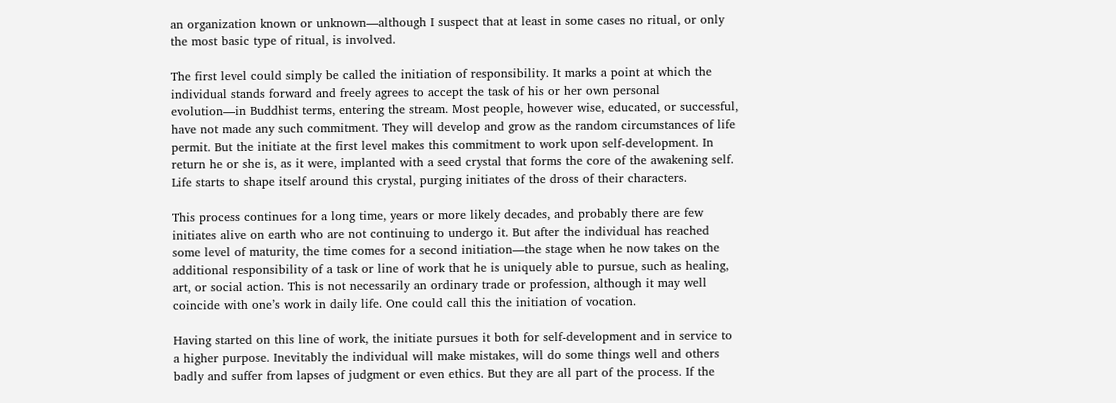an organization known or unknown—although I suspect that at least in some cases no ritual, or only the most basic type of ritual, is involved.

The first level could simply be called the initiation of responsibility. It marks a point at which the individual stands forward and freely agrees to accept the task of his or her own personal evolution—in Buddhist terms, entering the stream. Most people, however wise, educated, or successful, have not made any such commitment. They will develop and grow as the random circumstances of life permit. But the initiate at the first level makes this commitment to work upon self-development. In return he or she is, as it were, implanted with a seed crystal that forms the core of the awakening self. Life starts to shape itself around this crystal, purging initiates of the dross of their characters.

This process continues for a long time, years or more likely decades, and probably there are few initiates alive on earth who are not continuing to undergo it. But after the individual has reached some level of maturity, the time comes for a second initiation—the stage when he now takes on the additional responsibility of a task or line of work that he is uniquely able to pursue, such as healing, art, or social action. This is not necessarily an ordinary trade or profession, although it may well coincide with one’s work in daily life. One could call this the initiation of vocation.

Having started on this line of work, the initiate pursues it both for self-development and in service to a higher purpose. Inevitably the individual will make mistakes, will do some things well and others badly and suffer from lapses of judgment or even ethics. But they are all part of the process. If the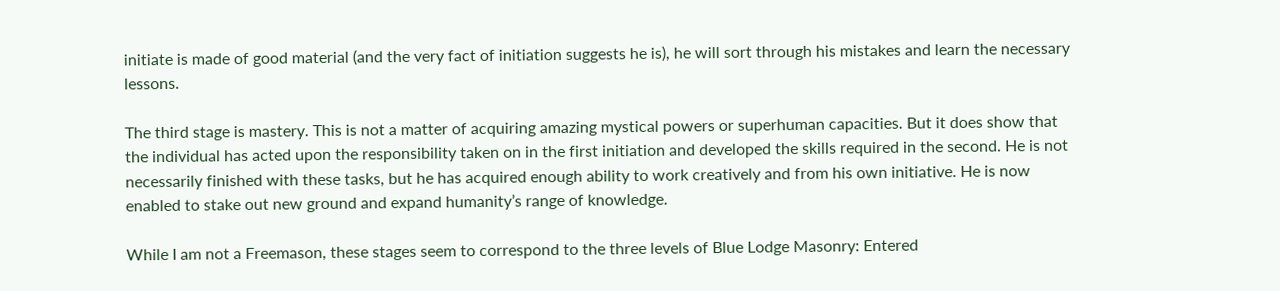initiate is made of good material (and the very fact of initiation suggests he is), he will sort through his mistakes and learn the necessary lessons.

The third stage is mastery. This is not a matter of acquiring amazing mystical powers or superhuman capacities. But it does show that the individual has acted upon the responsibility taken on in the first initiation and developed the skills required in the second. He is not necessarily finished with these tasks, but he has acquired enough ability to work creatively and from his own initiative. He is now enabled to stake out new ground and expand humanity’s range of knowledge.

While I am not a Freemason, these stages seem to correspond to the three levels of Blue Lodge Masonry: Entered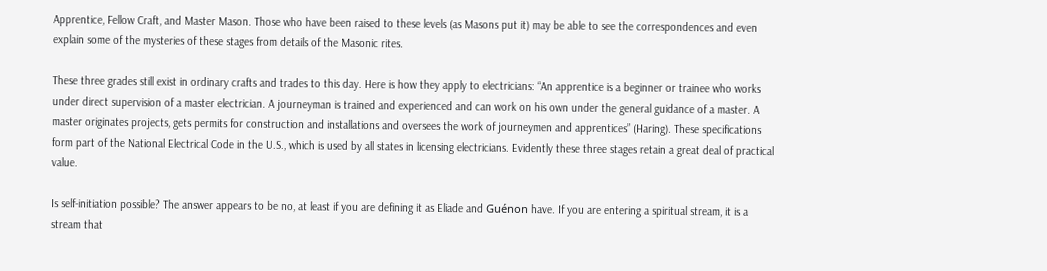Apprentice, Fellow Craft, and Master Mason. Those who have been raised to these levels (as Masons put it) may be able to see the correspondences and even explain some of the mysteries of these stages from details of the Masonic rites.

These three grades still exist in ordinary crafts and trades to this day. Here is how they apply to electricians: “An apprentice is a beginner or trainee who works under direct supervision of a master electrician. A journeyman is trained and experienced and can work on his own under the general guidance of a master. A master originates projects, gets permits for construction and installations and oversees the work of journeymen and apprentices” (Haring). These specifications form part of the National Electrical Code in the U.S., which is used by all states in licensing electricians. Evidently these three stages retain a great deal of practical value.

Is self-initiation possible? The answer appears to be no, at least if you are defining it as Eliade and Guénon have. If you are entering a spiritual stream, it is a stream that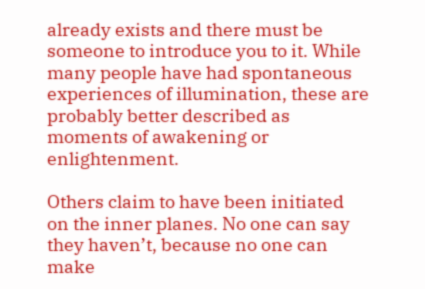already exists and there must be someone to introduce you to it. While many people have had spontaneous experiences of illumination, these are probably better described as moments of awakening or enlightenment.

Others claim to have been initiated on the inner planes. No one can say they haven’t, because no one can make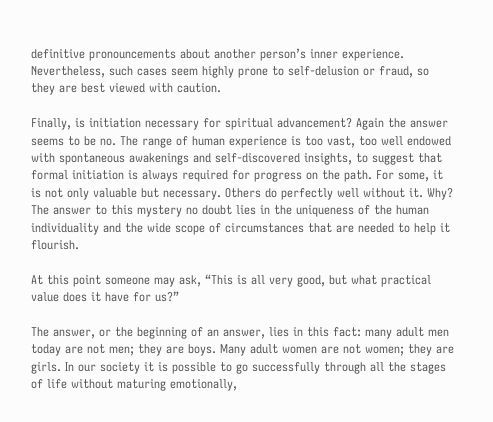definitive pronouncements about another person’s inner experience. Nevertheless, such cases seem highly prone to self-delusion or fraud, so they are best viewed with caution.

Finally, is initiation necessary for spiritual advancement? Again the answer seems to be no. The range of human experience is too vast, too well endowed with spontaneous awakenings and self-discovered insights, to suggest that formal initiation is always required for progress on the path. For some, it is not only valuable but necessary. Others do perfectly well without it. Why? The answer to this mystery no doubt lies in the uniqueness of the human individuality and the wide scope of circumstances that are needed to help it flourish.

At this point someone may ask, “This is all very good, but what practical value does it have for us?”

The answer, or the beginning of an answer, lies in this fact: many adult men today are not men; they are boys. Many adult women are not women; they are girls. In our society it is possible to go successfully through all the stages of life without maturing emotionally,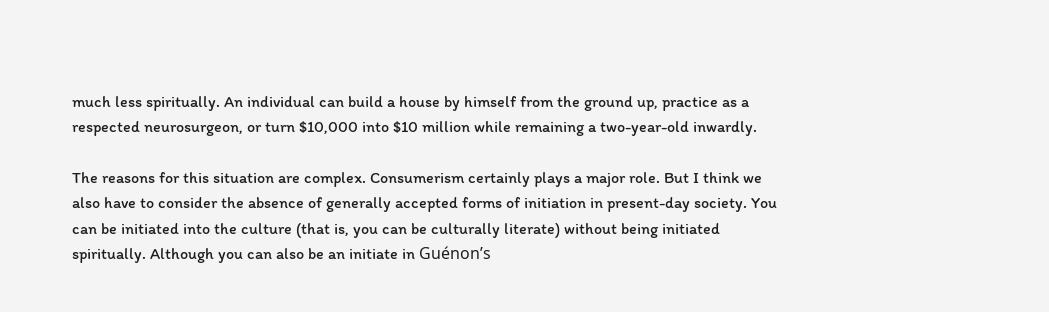much less spiritually. An individual can build a house by himself from the ground up, practice as a respected neurosurgeon, or turn $10,000 into $10 million while remaining a two-year-old inwardly.

The reasons for this situation are complex. Consumerism certainly plays a major role. But I think we also have to consider the absence of generally accepted forms of initiation in present-day society. You can be initiated into the culture (that is, you can be culturally literate) without being initiated spiritually. Although you can also be an initiate in Guénon’s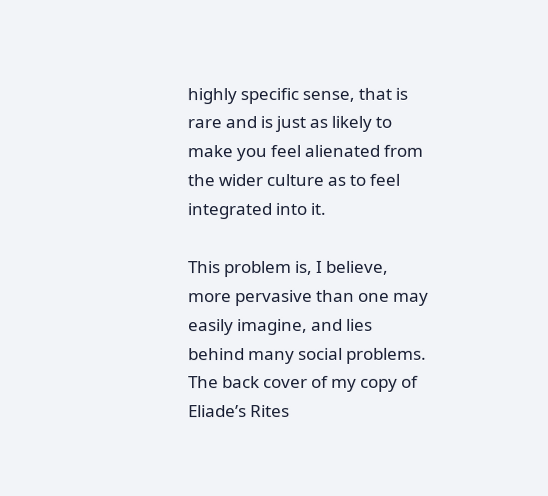highly specific sense, that is rare and is just as likely to make you feel alienated from the wider culture as to feel integrated into it.

This problem is, I believe, more pervasive than one may easily imagine, and lies behind many social problems. The back cover of my copy of Eliade’s Rites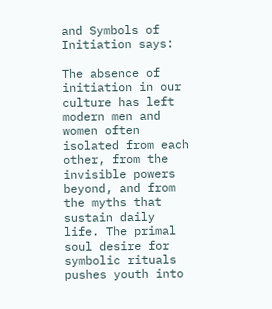and Symbols of Initiation says:

The absence of initiation in our culture has left modern men and women often isolated from each other, from the invisible powers beyond, and from the myths that sustain daily life. The primal soul desire for symbolic rituals pushes youth into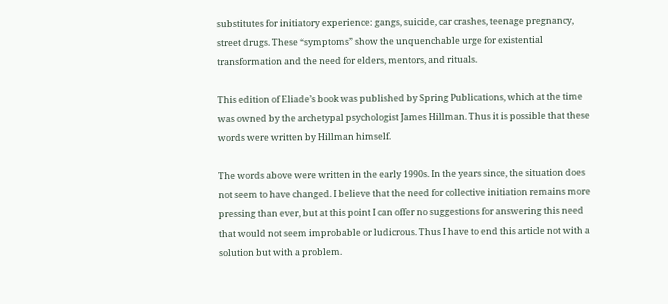substitutes for initiatory experience: gangs, suicide, car crashes, teenage pregnancy, street drugs. These “symptoms” show the unquenchable urge for existential transformation and the need for elders, mentors, and rituals.

This edition of Eliade’s book was published by Spring Publications, which at the time was owned by the archetypal psychologist James Hillman. Thus it is possible that these words were written by Hillman himself.

The words above were written in the early 1990s. In the years since, the situation does not seem to have changed. I believe that the need for collective initiation remains more pressing than ever, but at this point I can offer no suggestions for answering this need that would not seem improbable or ludicrous. Thus I have to end this article not with a solution but with a problem.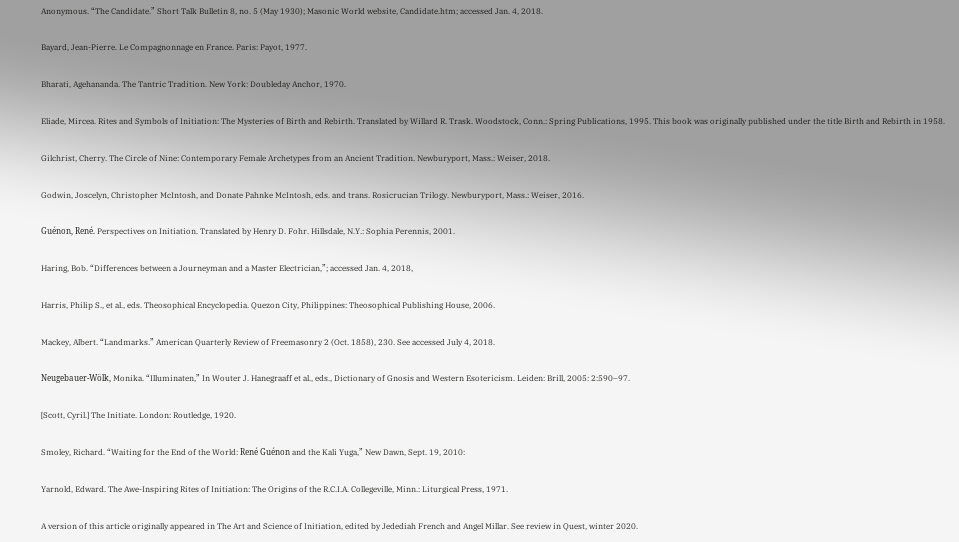Anonymous. “The Candidate.” Short Talk Bulletin 8, no. 5 (May 1930); Masonic World website, Candidate.htm; accessed Jan. 4, 2018.

Bayard, Jean-Pierre. Le Compagnonnage en France. Paris: Payot, 1977.

Bharati, Agehananda. The Tantric Tradition. New York: Doubleday Anchor, 1970.

Eliade, Mircea. Rites and Symbols of Initiation: The Mysteries of Birth and Rebirth. Translated by Willard R. Trask. Woodstock, Conn.: Spring Publications, 1995. This book was originally published under the title Birth and Rebirth in 1958.

Gilchrist, Cherry. The Circle of Nine: Contemporary Female Archetypes from an Ancient Tradition. Newburyport, Mass.: Weiser, 2018.

Godwin, Joscelyn, Christopher McIntosh, and Donate Pahnke McIntosh, eds. and trans. Rosicrucian Trilogy. Newburyport, Mass.: Weiser, 2016.

Guénon, René. Perspectives on Initiation. Translated by Henry D. Fohr. Hillsdale, N.Y.: Sophia Perennis, 2001.

Haring, Bob. “Differences between a Journeyman and a Master Electrician,”; accessed Jan. 4, 2018,

Harris, Philip S., et al., eds. Theosophical Encyclopedia. Quezon City, Philippines: Theosophical Publishing House, 2006.

Mackey, Albert. “Landmarks.” American Quarterly Review of Freemasonry 2 (Oct. 1858), 230. See accessed July 4, 2018.

Neugebauer-Wölk, Monika. “Illuminaten,” In Wouter J. Hanegraaff et al., eds., Dictionary of Gnosis and Western Esotericism. Leiden: Brill, 2005: 2:590–97.

[Scott, Cyril.] The Initiate. London: Routledge, 1920.

Smoley, Richard. “Waiting for the End of the World: René Guénon and the Kali Yuga,” New Dawn, Sept. 19, 2010:

Yarnold, Edward. The Awe-Inspiring Rites of Initiation: The Origins of the R.C.I.A. Collegeville, Minn.: Liturgical Press, 1971.

A version of this article originally appeared in The Art and Science of Initiation, edited by Jedediah French and Angel Millar. See review in Quest, winter 2020.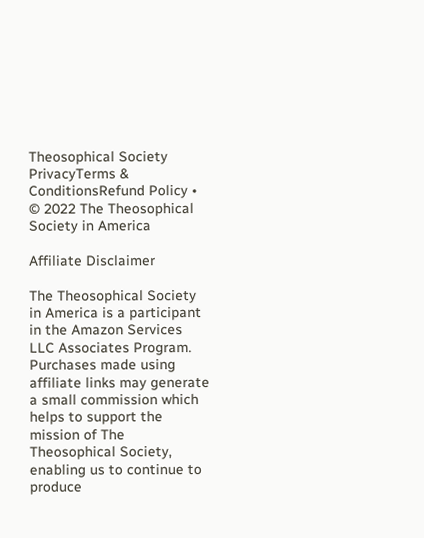Theosophical Society PrivacyTerms & ConditionsRefund Policy • © 2022 The Theosophical Society in America

Affiliate Disclaimer

The Theosophical Society in America is a participant in the Amazon Services LLC Associates Program. Purchases made using affiliate links may generate a small commission which helps to support the mission of The Theosophical Society, enabling us to continue to produce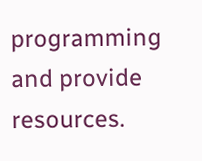programming and provide resources.